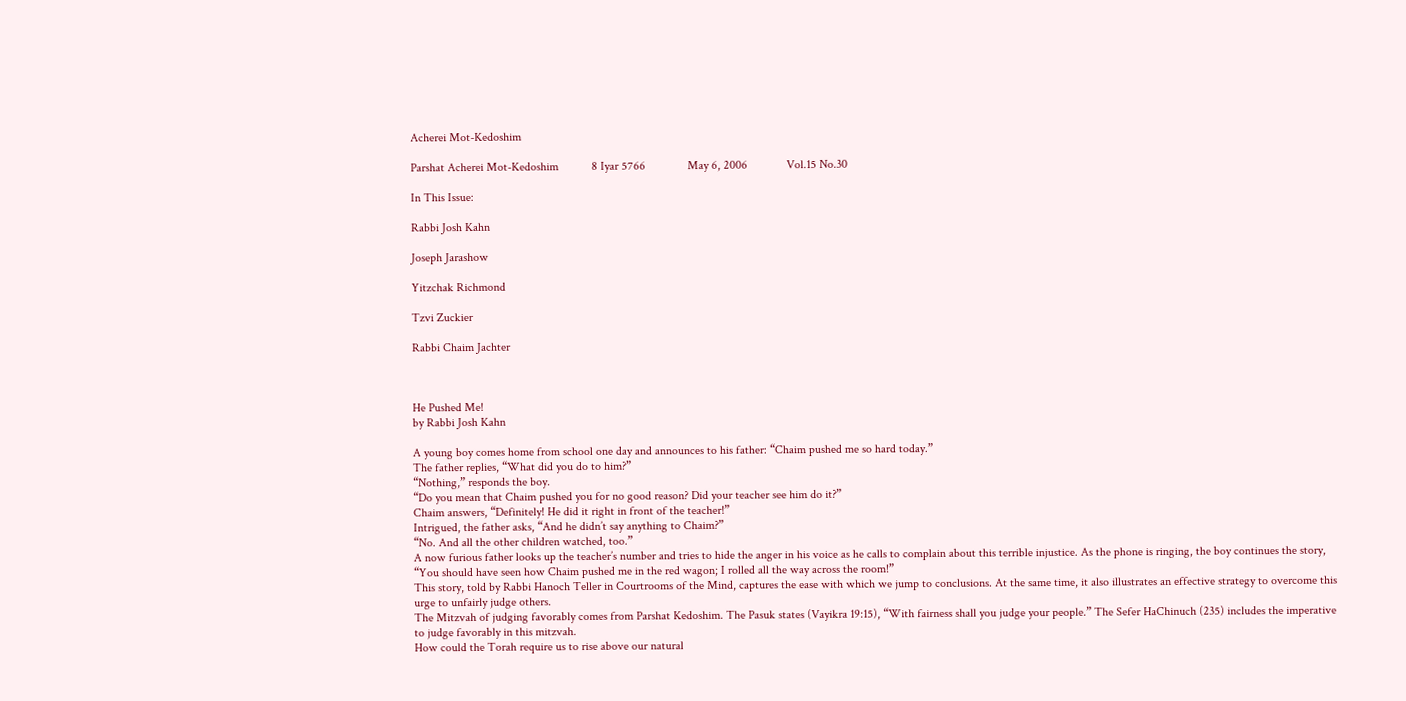Acherei Mot-Kedoshim

Parshat Acherei Mot-Kedoshim           8 Iyar 5766              May 6, 2006             Vol.15 No.30

In This Issue:

Rabbi Josh Kahn

Joseph Jarashow

Yitzchak Richmond

Tzvi Zuckier

Rabbi Chaim Jachter



He Pushed Me!
by Rabbi Josh Kahn

A young boy comes home from school one day and announces to his father: “Chaim pushed me so hard today.”
The father replies, “What did you do to him?”
“Nothing,” responds the boy.
“Do you mean that Chaim pushed you for no good reason? Did your teacher see him do it?”
Chaim answers, “Definitely! He did it right in front of the teacher!”
Intrigued, the father asks, “And he didn’t say anything to Chaim?”
“No. And all the other children watched, too.”
A now furious father looks up the teacher’s number and tries to hide the anger in his voice as he calls to complain about this terrible injustice. As the phone is ringing, the boy continues the story, “You should have seen how Chaim pushed me in the red wagon; I rolled all the way across the room!”
This story, told by Rabbi Hanoch Teller in Courtrooms of the Mind, captures the ease with which we jump to conclusions. At the same time, it also illustrates an effective strategy to overcome this urge to unfairly judge others.
The Mitzvah of judging favorably comes from Parshat Kedoshim. The Pasuk states (Vayikra 19:15), “With fairness shall you judge your people.” The Sefer HaChinuch (235) includes the imperative to judge favorably in this mitzvah.
How could the Torah require us to rise above our natural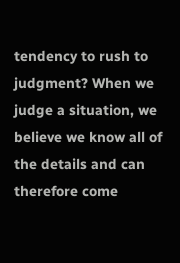tendency to rush to judgment? When we judge a situation, we believe we know all of the details and can therefore come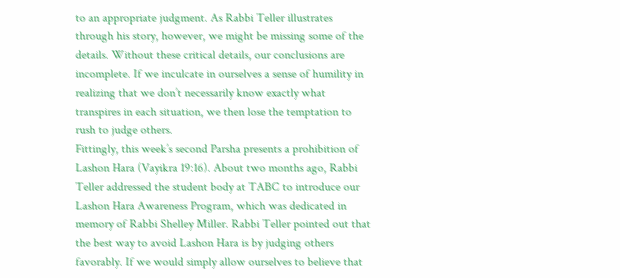to an appropriate judgment. As Rabbi Teller illustrates through his story, however, we might be missing some of the details. Without these critical details, our conclusions are incomplete. If we inculcate in ourselves a sense of humility in realizing that we don’t necessarily know exactly what transpires in each situation, we then lose the temptation to rush to judge others.
Fittingly, this week’s second Parsha presents a prohibition of Lashon Hara (Vayikra 19:16). About two months ago, Rabbi Teller addressed the student body at TABC to introduce our Lashon Hara Awareness Program, which was dedicated in memory of Rabbi Shelley Miller. Rabbi Teller pointed out that the best way to avoid Lashon Hara is by judging others favorably. If we would simply allow ourselves to believe that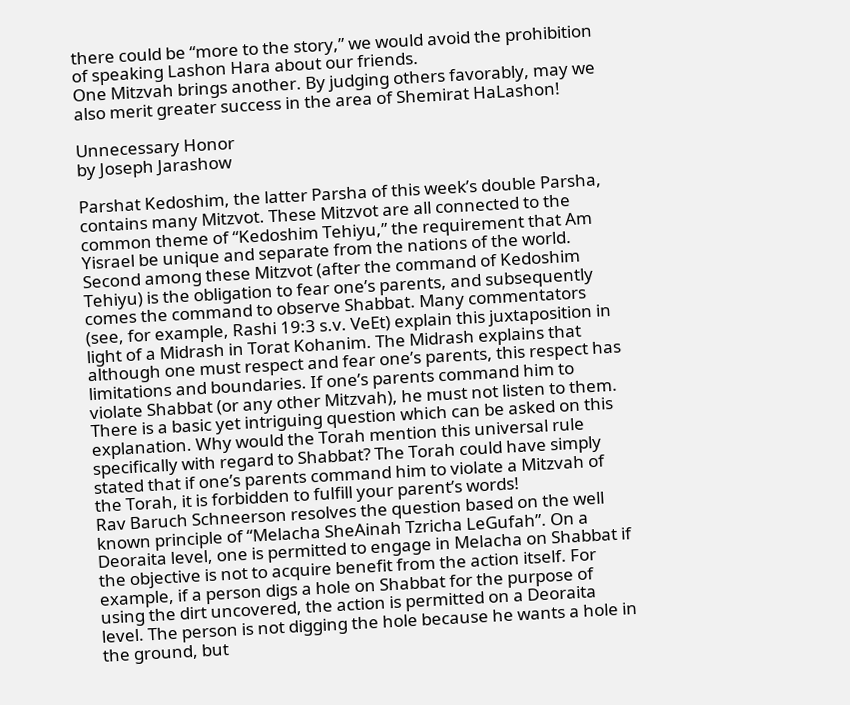there could be “more to the story,” we would avoid the prohibition of speaking Lashon Hara about our friends.
One Mitzvah brings another. By judging others favorably, may we also merit greater success in the area of Shemirat HaLashon!

Unnecessary Honor
by Joseph Jarashow

Parshat Kedoshim, the latter Parsha of this week’s double Parsha, contains many Mitzvot. These Mitzvot are all connected to the common theme of “Kedoshim Tehiyu,” the requirement that Am Yisrael be unique and separate from the nations of the world. Second among these Mitzvot (after the command of Kedoshim Tehiyu) is the obligation to fear one’s parents, and subsequently comes the command to observe Shabbat. Many commentators (see, for example, Rashi 19:3 s.v. VeEt) explain this juxtaposition in light of a Midrash in Torat Kohanim. The Midrash explains that although one must respect and fear one’s parents, this respect has limitations and boundaries. If one’s parents command him to violate Shabbat (or any other Mitzvah), he must not listen to them.
There is a basic yet intriguing question which can be asked on this explanation. Why would the Torah mention this universal rule specifically with regard to Shabbat? The Torah could have simply stated that if one’s parents command him to violate a Mitzvah of the Torah, it is forbidden to fulfill your parent’s words!
Rav Baruch Schneerson resolves the question based on the well known principle of “Melacha SheAinah Tzricha LeGufah”. On a Deoraita level, one is permitted to engage in Melacha on Shabbat if the objective is not to acquire benefit from the action itself. For example, if a person digs a hole on Shabbat for the purpose of using the dirt uncovered, the action is permitted on a Deoraita level. The person is not digging the hole because he wants a hole in the ground, but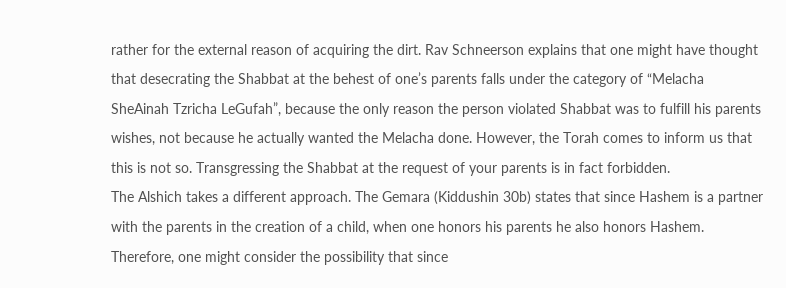rather for the external reason of acquiring the dirt. Rav Schneerson explains that one might have thought that desecrating the Shabbat at the behest of one’s parents falls under the category of “Melacha SheAinah Tzricha LeGufah”, because the only reason the person violated Shabbat was to fulfill his parents wishes, not because he actually wanted the Melacha done. However, the Torah comes to inform us that this is not so. Transgressing the Shabbat at the request of your parents is in fact forbidden.
The Alshich takes a different approach. The Gemara (Kiddushin 30b) states that since Hashem is a partner with the parents in the creation of a child, when one honors his parents he also honors Hashem. Therefore, one might consider the possibility that since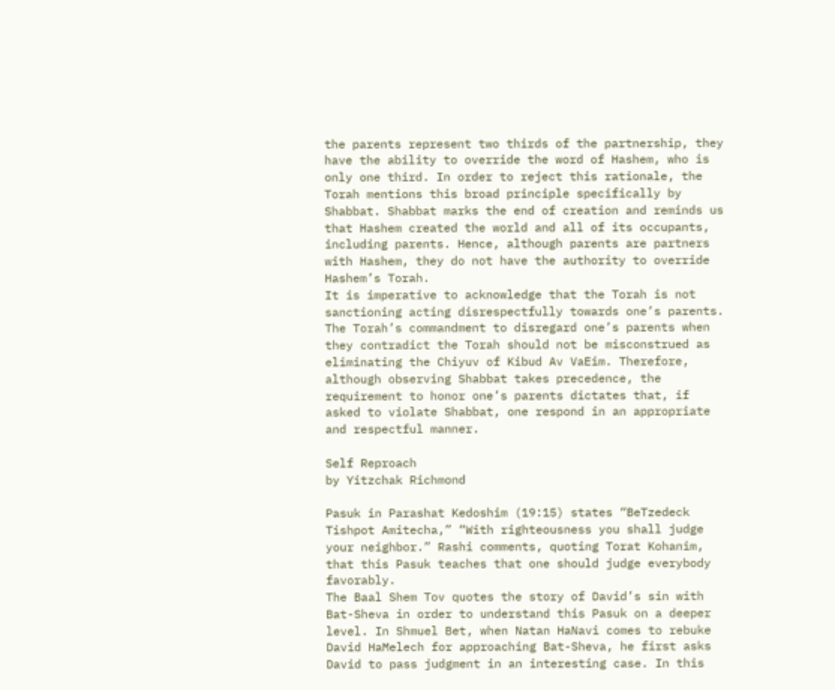the parents represent two thirds of the partnership, they have the ability to override the word of Hashem, who is only one third. In order to reject this rationale, the Torah mentions this broad principle specifically by Shabbat. Shabbat marks the end of creation and reminds us that Hashem created the world and all of its occupants, including parents. Hence, although parents are partners with Hashem, they do not have the authority to override Hashem’s Torah.
It is imperative to acknowledge that the Torah is not sanctioning acting disrespectfully towards one’s parents. The Torah’s commandment to disregard one’s parents when they contradict the Torah should not be misconstrued as eliminating the Chiyuv of Kibud Av VaEim. Therefore, although observing Shabbat takes precedence, the requirement to honor one’s parents dictates that, if asked to violate Shabbat, one respond in an appropriate and respectful manner.

Self Reproach
by Yitzchak Richmond

Pasuk in Parashat Kedoshim (19:15) states “BeTzedeck Tishpot Amitecha,” “With righteousness you shall judge your neighbor.” Rashi comments, quoting Torat Kohanim, that this Pasuk teaches that one should judge everybody favorably.
The Baal Shem Tov quotes the story of David’s sin with Bat-Sheva in order to understand this Pasuk on a deeper level. In Shmuel Bet, when Natan HaNavi comes to rebuke David HaMelech for approaching Bat-Sheva, he first asks David to pass judgment in an interesting case. In this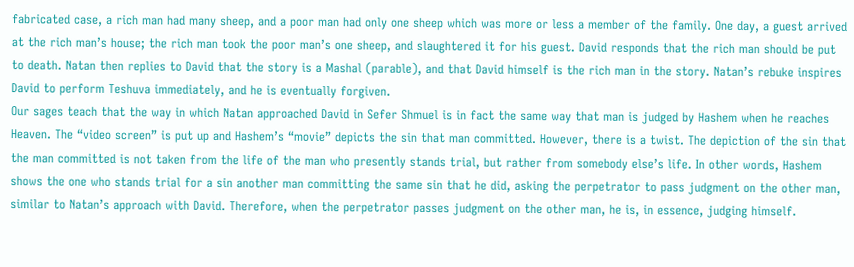fabricated case, a rich man had many sheep, and a poor man had only one sheep which was more or less a member of the family. One day, a guest arrived at the rich man’s house; the rich man took the poor man’s one sheep, and slaughtered it for his guest. David responds that the rich man should be put to death. Natan then replies to David that the story is a Mashal (parable), and that David himself is the rich man in the story. Natan’s rebuke inspires David to perform Teshuva immediately, and he is eventually forgiven.
Our sages teach that the way in which Natan approached David in Sefer Shmuel is in fact the same way that man is judged by Hashem when he reaches Heaven. The “video screen” is put up and Hashem’s “movie” depicts the sin that man committed. However, there is a twist. The depiction of the sin that the man committed is not taken from the life of the man who presently stands trial, but rather from somebody else’s life. In other words, Hashem shows the one who stands trial for a sin another man committing the same sin that he did, asking the perpetrator to pass judgment on the other man, similar to Natan’s approach with David. Therefore, when the perpetrator passes judgment on the other man, he is, in essence, judging himself.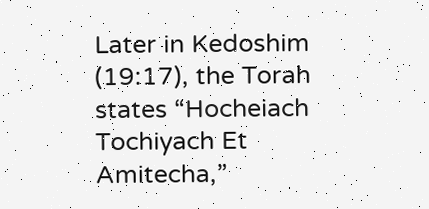Later in Kedoshim (19:17), the Torah states “Hocheiach Tochiyach Et Amitecha,”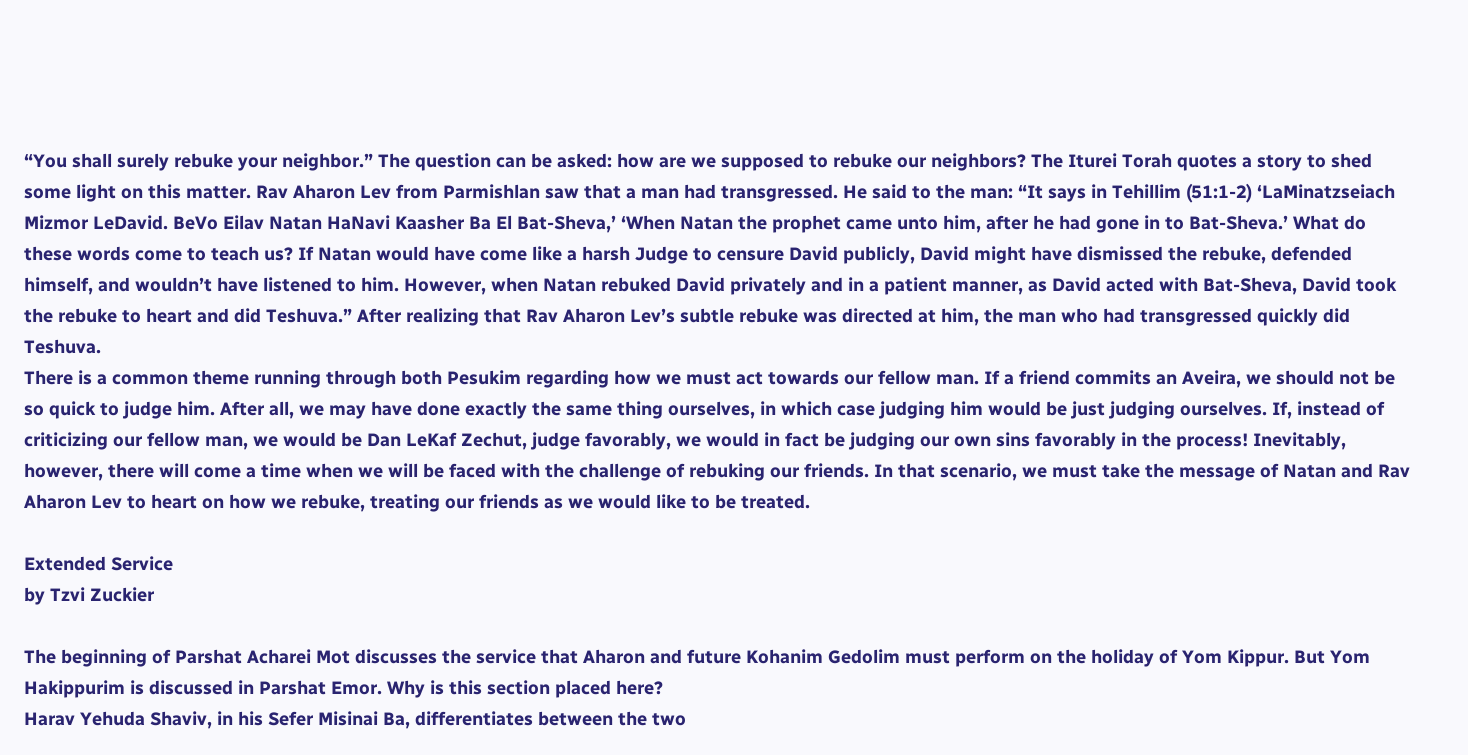“You shall surely rebuke your neighbor.” The question can be asked: how are we supposed to rebuke our neighbors? The Iturei Torah quotes a story to shed some light on this matter. Rav Aharon Lev from Parmishlan saw that a man had transgressed. He said to the man: “It says in Tehillim (51:1-2) ‘LaMinatzseiach Mizmor LeDavid. BeVo Eilav Natan HaNavi Kaasher Ba El Bat-Sheva,’ ‘When Natan the prophet came unto him, after he had gone in to Bat-Sheva.’ What do these words come to teach us? If Natan would have come like a harsh Judge to censure David publicly, David might have dismissed the rebuke, defended himself, and wouldn’t have listened to him. However, when Natan rebuked David privately and in a patient manner, as David acted with Bat-Sheva, David took the rebuke to heart and did Teshuva.” After realizing that Rav Aharon Lev’s subtle rebuke was directed at him, the man who had transgressed quickly did Teshuva.
There is a common theme running through both Pesukim regarding how we must act towards our fellow man. If a friend commits an Aveira, we should not be so quick to judge him. After all, we may have done exactly the same thing ourselves, in which case judging him would be just judging ourselves. If, instead of criticizing our fellow man, we would be Dan LeKaf Zechut, judge favorably, we would in fact be judging our own sins favorably in the process! Inevitably, however, there will come a time when we will be faced with the challenge of rebuking our friends. In that scenario, we must take the message of Natan and Rav Aharon Lev to heart on how we rebuke, treating our friends as we would like to be treated.

Extended Service
by Tzvi Zuckier

The beginning of Parshat Acharei Mot discusses the service that Aharon and future Kohanim Gedolim must perform on the holiday of Yom Kippur. But Yom Hakippurim is discussed in Parshat Emor. Why is this section placed here?
Harav Yehuda Shaviv, in his Sefer Misinai Ba, differentiates between the two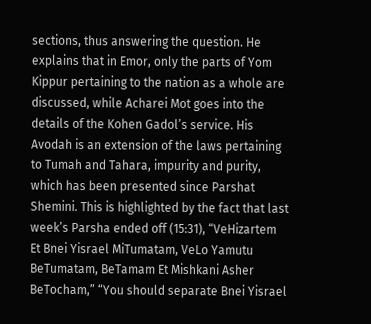sections, thus answering the question. He explains that in Emor, only the parts of Yom Kippur pertaining to the nation as a whole are discussed, while Acharei Mot goes into the details of the Kohen Gadol’s service. His Avodah is an extension of the laws pertaining to Tumah and Tahara, impurity and purity, which has been presented since Parshat Shemini. This is highlighted by the fact that last week’s Parsha ended off (15:31), “VeHizartem Et Bnei Yisrael MiTumatam, VeLo Yamutu BeTumatam, BeTamam Et Mishkani Asher BeTocham,” “You should separate Bnei Yisrael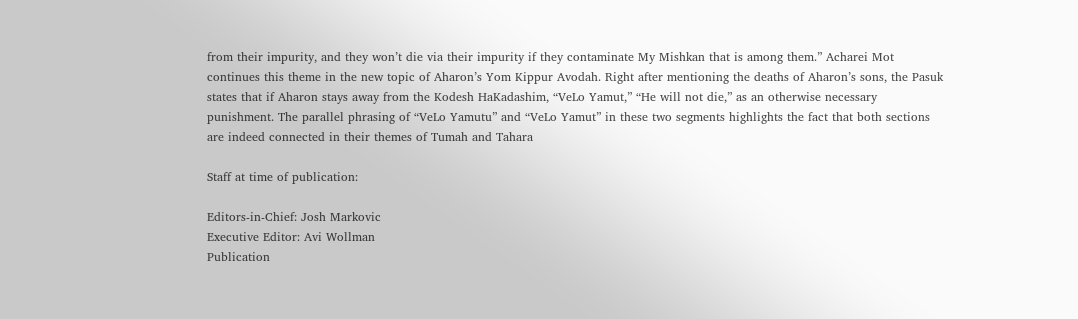from their impurity, and they won’t die via their impurity if they contaminate My Mishkan that is among them.” Acharei Mot continues this theme in the new topic of Aharon’s Yom Kippur Avodah. Right after mentioning the deaths of Aharon’s sons, the Pasuk states that if Aharon stays away from the Kodesh HaKadashim, “VeLo Yamut,” “He will not die,” as an otherwise necessary punishment. The parallel phrasing of “VeLo Yamutu” and “VeLo Yamut” in these two segments highlights the fact that both sections are indeed connected in their themes of Tumah and Tahara

Staff at time of publication:

Editors-in-Chief: Josh Markovic
Executive Editor: Avi Wollman
Publication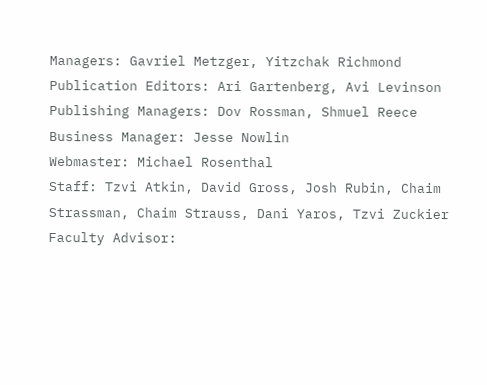Managers: Gavriel Metzger, Yitzchak Richmond
Publication Editors: Ari Gartenberg, Avi Levinson
Publishing Managers: Dov Rossman, Shmuel Reece
Business Manager: Jesse Nowlin
Webmaster: Michael Rosenthal
Staff: Tzvi Atkin, David Gross, Josh Rubin, Chaim Strassman, Chaim Strauss, Dani Yaros, Tzvi Zuckier
Faculty Advisor: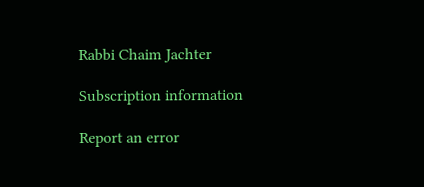Rabbi Chaim Jachter

Subscription information

Report an error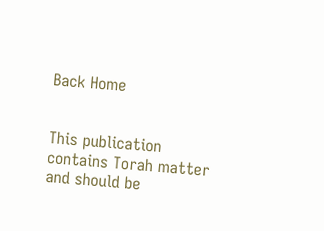Back Home


This publication contains Torah matter and should be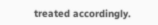treated accordingly.